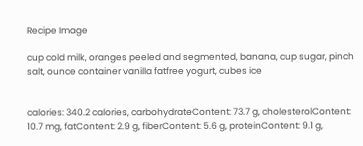Recipe Image

cup cold milk, oranges peeled and segmented, banana, cup sugar, pinch salt, ounce container vanilla fatfree yogurt, cubes ice


calories: 340.2 calories, carbohydrateContent: 73.7 g, cholesterolContent: 10.7 mg, fatContent: 2.9 g, fiberContent: 5.6 g, proteinContent: 9.1 g,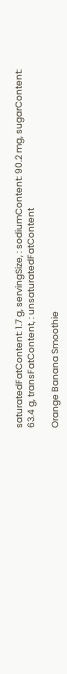saturatedFatContent: 1.7 g, servingSize, : sodiumContent: 90.2 mg, sugarContent: 63.4 g, transFatContent, : unsaturatedFatContent

Orange Banana Smoothie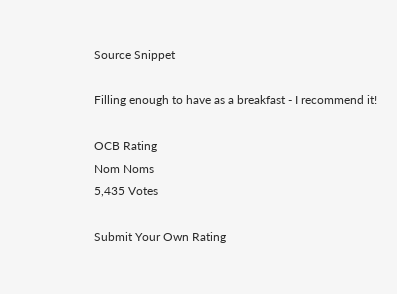Source Snippet

Filling enough to have as a breakfast - I recommend it!

OCB Rating
Nom Noms
5,435 Votes

Submit Your Own Rating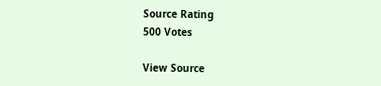Source Rating
500 Votes

View Source